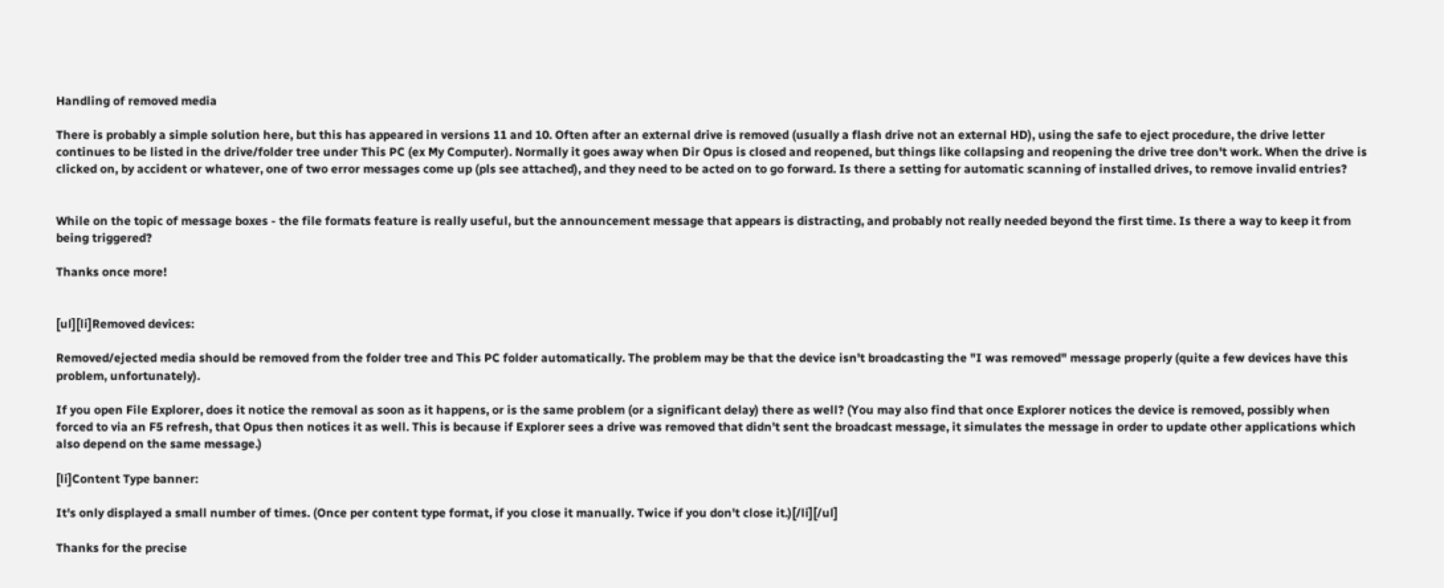Handling of removed media

There is probably a simple solution here, but this has appeared in versions 11 and 10. Often after an external drive is removed (usually a flash drive not an external HD), using the safe to eject procedure, the drive letter continues to be listed in the drive/folder tree under This PC (ex My Computer). Normally it goes away when Dir Opus is closed and reopened, but things like collapsing and reopening the drive tree don't work. When the drive is clicked on, by accident or whatever, one of two error messages come up (pls see attached), and they need to be acted on to go forward. Is there a setting for automatic scanning of installed drives, to remove invalid entries?


While on the topic of message boxes - the file formats feature is really useful, but the announcement message that appears is distracting, and probably not really needed beyond the first time. Is there a way to keep it from being triggered?

Thanks once more!


[ul][li]Removed devices:

Removed/ejected media should be removed from the folder tree and This PC folder automatically. The problem may be that the device isn't broadcasting the "I was removed" message properly (quite a few devices have this problem, unfortunately).

If you open File Explorer, does it notice the removal as soon as it happens, or is the same problem (or a significant delay) there as well? (You may also find that once Explorer notices the device is removed, possibly when forced to via an F5 refresh, that Opus then notices it as well. This is because if Explorer sees a drive was removed that didn't sent the broadcast message, it simulates the message in order to update other applications which also depend on the same message.)

[li]Content Type banner:

It's only displayed a small number of times. (Once per content type format, if you close it manually. Twice if you don't close it.)[/li][/ul]

Thanks for the precise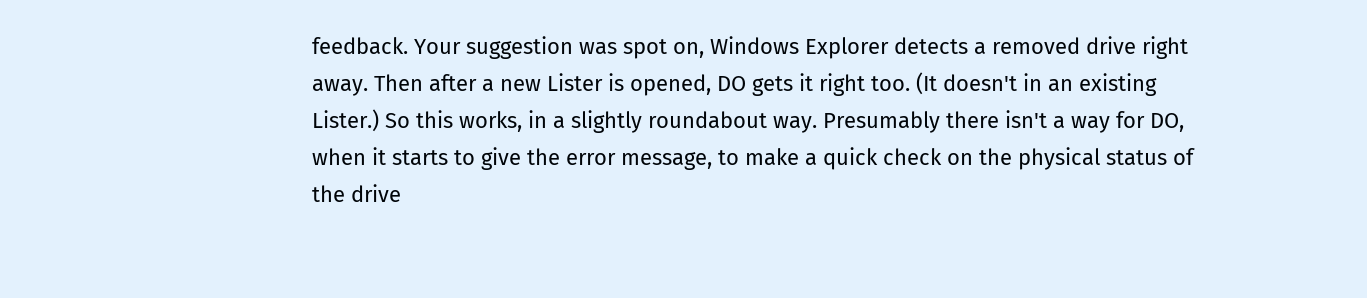feedback. Your suggestion was spot on, Windows Explorer detects a removed drive right away. Then after a new Lister is opened, DO gets it right too. (It doesn't in an existing Lister.) So this works, in a slightly roundabout way. Presumably there isn't a way for DO, when it starts to give the error message, to make a quick check on the physical status of the drive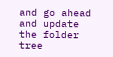and go ahead and update the folder tree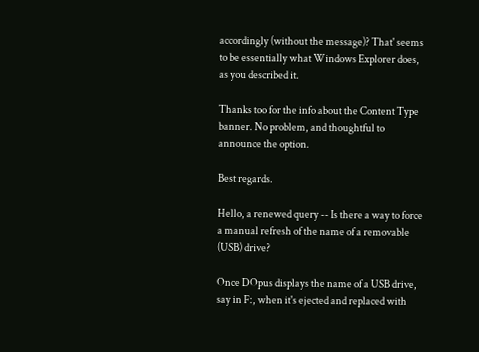accordingly (without the message)? That' seems to be essentially what Windows Explorer does, as you described it.

Thanks too for the info about the Content Type banner. No problem, and thoughtful to announce the option.

Best regards.

Hello, a renewed query -- Is there a way to force a manual refresh of the name of a removable (USB) drive?

Once DOpus displays the name of a USB drive, say in F:, when it's ejected and replaced with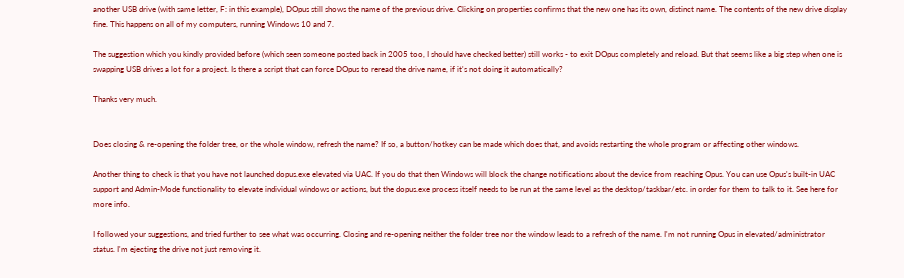another USB drive (with same letter, F: in this example), DOpus still shows the name of the previous drive. Clicking on properties confirms that the new one has its own, distinct name. The contents of the new drive display fine. This happens on all of my computers, running Windows 10 and 7.

The suggestion which you kindly provided before (which seen someone posted back in 2005 too, I should have checked better) still works - to exit DOpus completely and reload. But that seems like a big step when one is swapping USB drives a lot for a project. Is there a script that can force DOpus to reread the drive name, if it's not doing it automatically?

Thanks very much.


Does closing & re-opening the folder tree, or the whole window, refresh the name? If so, a button/hotkey can be made which does that, and avoids restarting the whole program or affecting other windows.

Another thing to check is that you have not launched dopus.exe elevated via UAC. If you do that then Windows will block the change notifications about the device from reaching Opus. You can use Opus's built-in UAC support and Admin-Mode functionality to elevate individual windows or actions, but the dopus.exe process itself needs to be run at the same level as the desktop/taskbar/etc. in order for them to talk to it. See here for more info.

I followed your suggestions, and tried further to see what was occurring. Closing and re-opening neither the folder tree nor the window leads to a refresh of the name. I'm not running Opus in elevated/administrator status. I'm ejecting the drive not just removing it.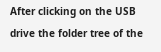After clicking on the USB drive the folder tree of the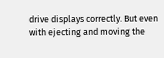drive displays correctly. But even with ejecting and moving the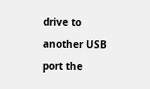drive to another USB port the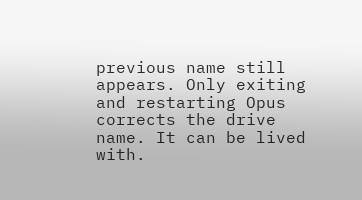previous name still appears. Only exiting and restarting Opus corrects the drive name. It can be lived with.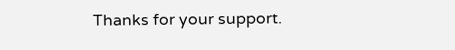Thanks for your support.